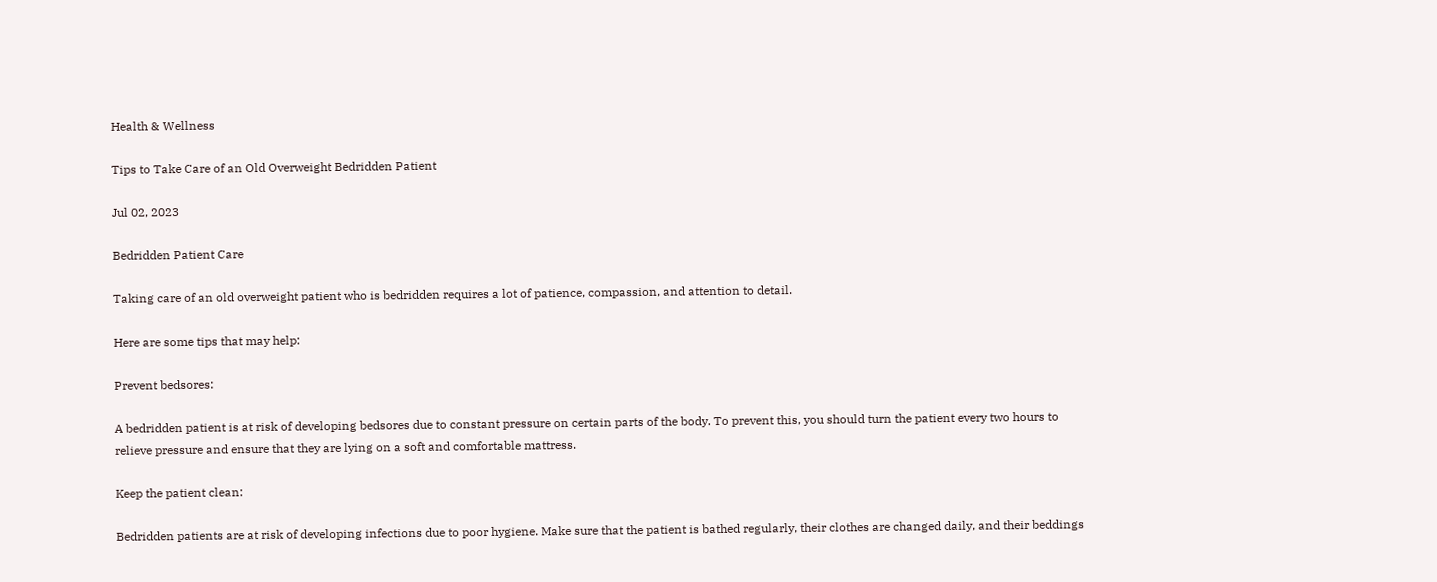Health & Wellness

Tips to Take Care of an Old Overweight Bedridden Patient

Jul 02, 2023

Bedridden Patient Care

Taking care of an old overweight patient who is bedridden requires a lot of patience, compassion, and attention to detail.

Here are some tips that may help:

Prevent bedsores:

A bedridden patient is at risk of developing bedsores due to constant pressure on certain parts of the body. To prevent this, you should turn the patient every two hours to relieve pressure and ensure that they are lying on a soft and comfortable mattress.

Keep the patient clean:

Bedridden patients are at risk of developing infections due to poor hygiene. Make sure that the patient is bathed regularly, their clothes are changed daily, and their beddings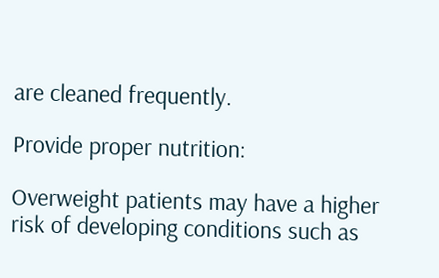are cleaned frequently.

Provide proper nutrition:

Overweight patients may have a higher risk of developing conditions such as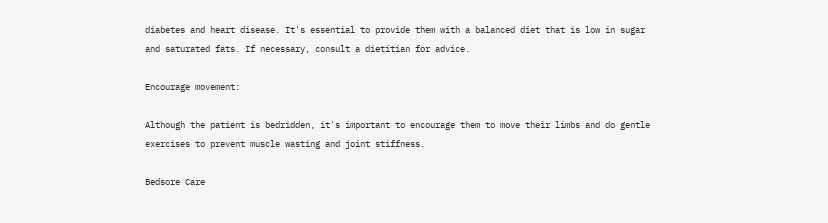diabetes and heart disease. It's essential to provide them with a balanced diet that is low in sugar and saturated fats. If necessary, consult a dietitian for advice.

Encourage movement:

Although the patient is bedridden, it's important to encourage them to move their limbs and do gentle exercises to prevent muscle wasting and joint stiffness.

Bedsore Care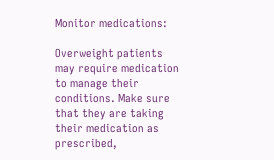Monitor medications:

Overweight patients may require medication to manage their conditions. Make sure that they are taking their medication as prescribed,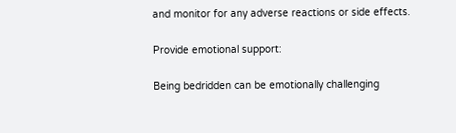and monitor for any adverse reactions or side effects.

Provide emotional support:

Being bedridden can be emotionally challenging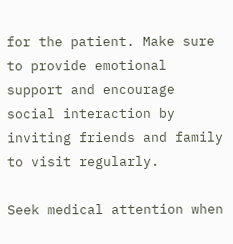for the patient. Make sure to provide emotional support and encourage social interaction by inviting friends and family to visit regularly.

Seek medical attention when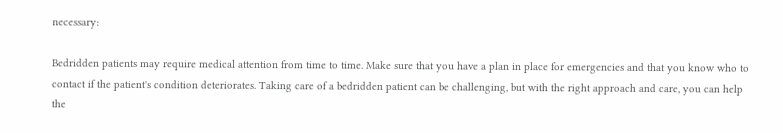necessary:

Bedridden patients may require medical attention from time to time. Make sure that you have a plan in place for emergencies and that you know who to contact if the patient's condition deteriorates. Taking care of a bedridden patient can be challenging, but with the right approach and care, you can help the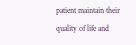patient maintain their quality of life and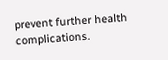prevent further health complications.